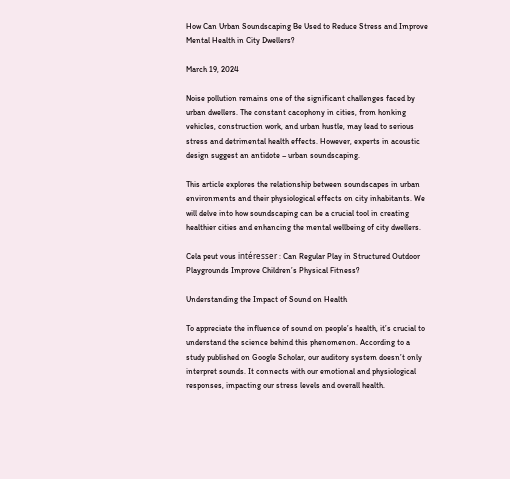How Can Urban Soundscaping Be Used to Reduce Stress and Improve Mental Health in City Dwellers?

March 19, 2024

Noise pollution remains one of the significant challenges faced by urban dwellers. The constant cacophony in cities, from honking vehicles, construction work, and urban hustle, may lead to serious stress and detrimental health effects. However, experts in acoustic design suggest an antidote – urban soundscaping.

This article explores the relationship between soundscapes in urban environments and their physiological effects on city inhabitants. We will delve into how soundscaping can be a crucial tool in creating healthier cities and enhancing the mental wellbeing of city dwellers.

Cela peut vous intéresser : Can Regular Play in Structured Outdoor Playgrounds Improve Children’s Physical Fitness?

Understanding the Impact of Sound on Health

To appreciate the influence of sound on people’s health, it’s crucial to understand the science behind this phenomenon. According to a study published on Google Scholar, our auditory system doesn’t only interpret sounds. It connects with our emotional and physiological responses, impacting our stress levels and overall health.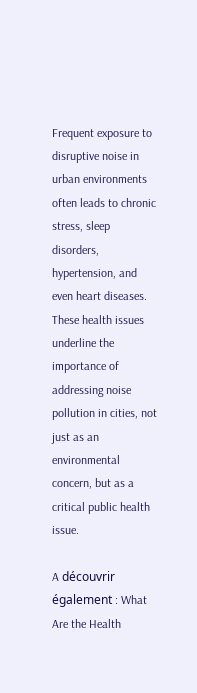Frequent exposure to disruptive noise in urban environments often leads to chronic stress, sleep disorders, hypertension, and even heart diseases. These health issues underline the importance of addressing noise pollution in cities, not just as an environmental concern, but as a critical public health issue.

A découvrir également : What Are the Health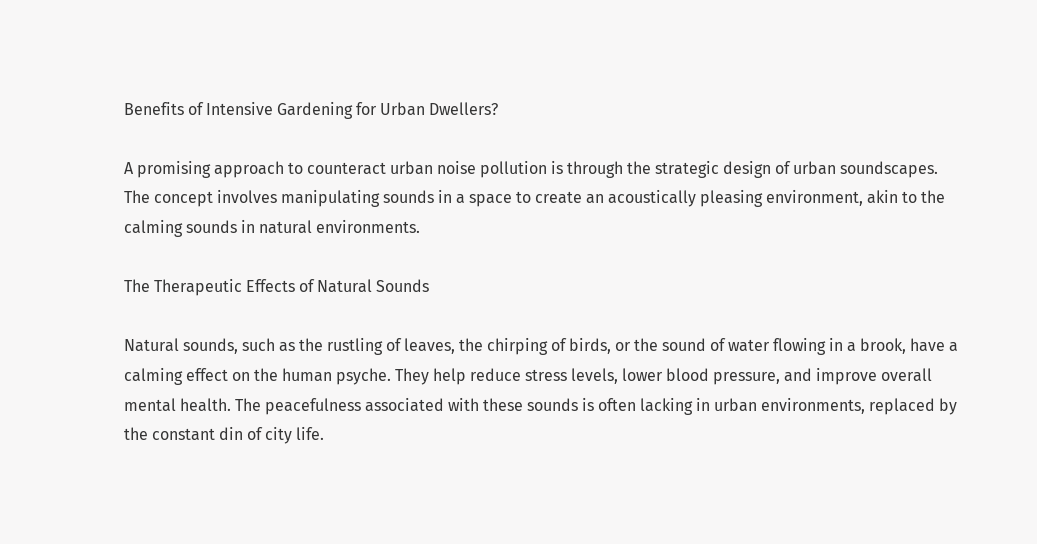Benefits of Intensive Gardening for Urban Dwellers?

A promising approach to counteract urban noise pollution is through the strategic design of urban soundscapes. The concept involves manipulating sounds in a space to create an acoustically pleasing environment, akin to the calming sounds in natural environments.

The Therapeutic Effects of Natural Sounds

Natural sounds, such as the rustling of leaves, the chirping of birds, or the sound of water flowing in a brook, have a calming effect on the human psyche. They help reduce stress levels, lower blood pressure, and improve overall mental health. The peacefulness associated with these sounds is often lacking in urban environments, replaced by the constant din of city life.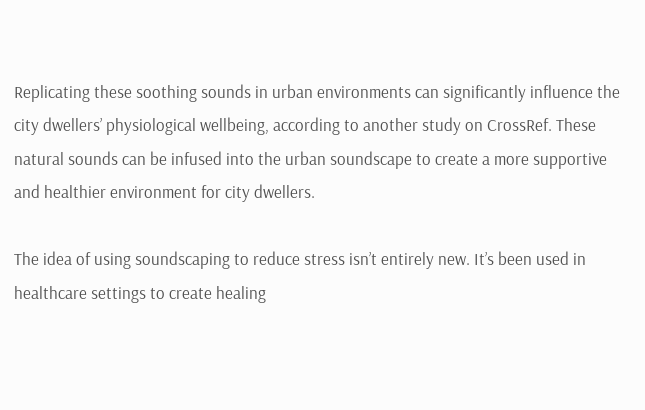Replicating these soothing sounds in urban environments can significantly influence the city dwellers’ physiological wellbeing, according to another study on CrossRef. These natural sounds can be infused into the urban soundscape to create a more supportive and healthier environment for city dwellers.

The idea of using soundscaping to reduce stress isn’t entirely new. It’s been used in healthcare settings to create healing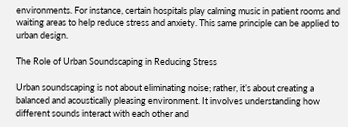environments. For instance, certain hospitals play calming music in patient rooms and waiting areas to help reduce stress and anxiety. This same principle can be applied to urban design.

The Role of Urban Soundscaping in Reducing Stress

Urban soundscaping is not about eliminating noise; rather, it’s about creating a balanced and acoustically pleasing environment. It involves understanding how different sounds interact with each other and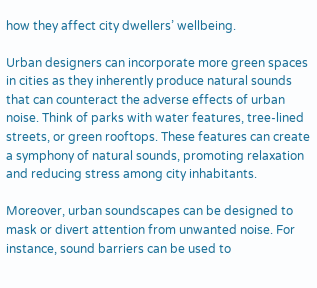how they affect city dwellers’ wellbeing.

Urban designers can incorporate more green spaces in cities as they inherently produce natural sounds that can counteract the adverse effects of urban noise. Think of parks with water features, tree-lined streets, or green rooftops. These features can create a symphony of natural sounds, promoting relaxation and reducing stress among city inhabitants.

Moreover, urban soundscapes can be designed to mask or divert attention from unwanted noise. For instance, sound barriers can be used to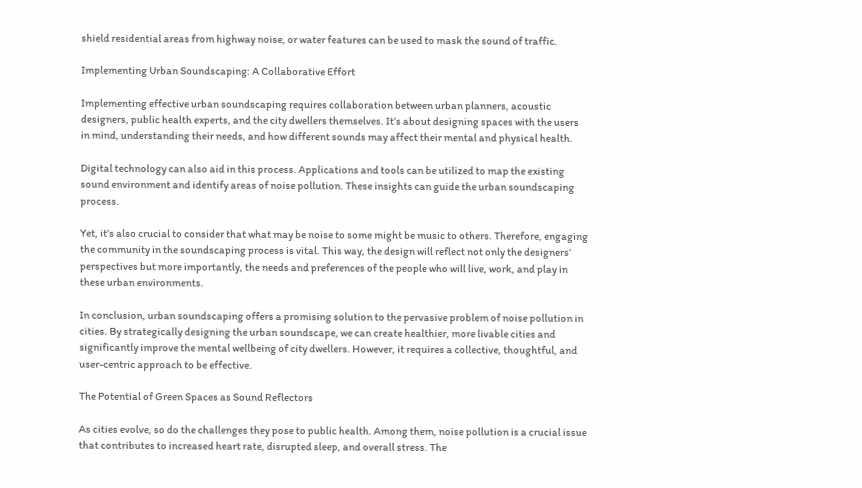shield residential areas from highway noise, or water features can be used to mask the sound of traffic.

Implementing Urban Soundscaping: A Collaborative Effort

Implementing effective urban soundscaping requires collaboration between urban planners, acoustic designers, public health experts, and the city dwellers themselves. It’s about designing spaces with the users in mind, understanding their needs, and how different sounds may affect their mental and physical health.

Digital technology can also aid in this process. Applications and tools can be utilized to map the existing sound environment and identify areas of noise pollution. These insights can guide the urban soundscaping process.

Yet, it’s also crucial to consider that what may be noise to some might be music to others. Therefore, engaging the community in the soundscaping process is vital. This way, the design will reflect not only the designers’ perspectives but more importantly, the needs and preferences of the people who will live, work, and play in these urban environments.

In conclusion, urban soundscaping offers a promising solution to the pervasive problem of noise pollution in cities. By strategically designing the urban soundscape, we can create healthier, more livable cities and significantly improve the mental wellbeing of city dwellers. However, it requires a collective, thoughtful, and user-centric approach to be effective.

The Potential of Green Spaces as Sound Reflectors

As cities evolve, so do the challenges they pose to public health. Among them, noise pollution is a crucial issue that contributes to increased heart rate, disrupted sleep, and overall stress. The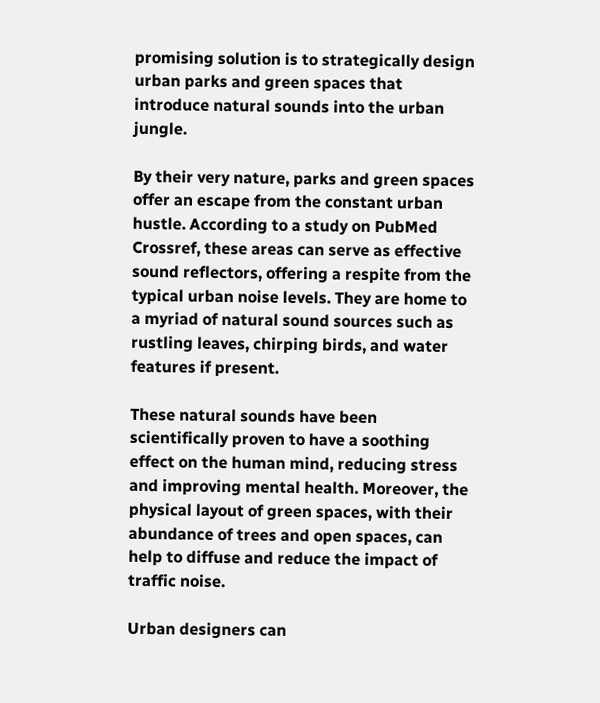promising solution is to strategically design urban parks and green spaces that introduce natural sounds into the urban jungle.

By their very nature, parks and green spaces offer an escape from the constant urban hustle. According to a study on PubMed Crossref, these areas can serve as effective sound reflectors, offering a respite from the typical urban noise levels. They are home to a myriad of natural sound sources such as rustling leaves, chirping birds, and water features if present.

These natural sounds have been scientifically proven to have a soothing effect on the human mind, reducing stress and improving mental health. Moreover, the physical layout of green spaces, with their abundance of trees and open spaces, can help to diffuse and reduce the impact of traffic noise.

Urban designers can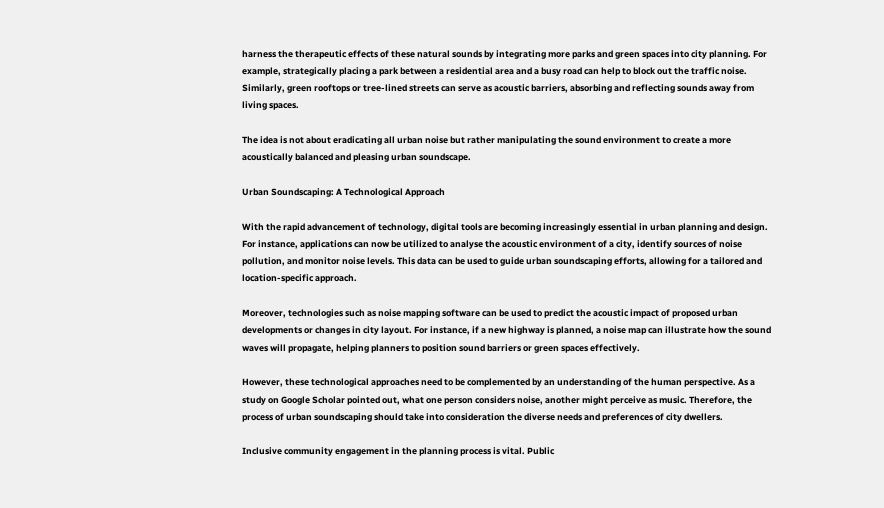harness the therapeutic effects of these natural sounds by integrating more parks and green spaces into city planning. For example, strategically placing a park between a residential area and a busy road can help to block out the traffic noise. Similarly, green rooftops or tree-lined streets can serve as acoustic barriers, absorbing and reflecting sounds away from living spaces.

The idea is not about eradicating all urban noise but rather manipulating the sound environment to create a more acoustically balanced and pleasing urban soundscape.

Urban Soundscaping: A Technological Approach

With the rapid advancement of technology, digital tools are becoming increasingly essential in urban planning and design. For instance, applications can now be utilized to analyse the acoustic environment of a city, identify sources of noise pollution, and monitor noise levels. This data can be used to guide urban soundscaping efforts, allowing for a tailored and location-specific approach.

Moreover, technologies such as noise mapping software can be used to predict the acoustic impact of proposed urban developments or changes in city layout. For instance, if a new highway is planned, a noise map can illustrate how the sound waves will propagate, helping planners to position sound barriers or green spaces effectively.

However, these technological approaches need to be complemented by an understanding of the human perspective. As a study on Google Scholar pointed out, what one person considers noise, another might perceive as music. Therefore, the process of urban soundscaping should take into consideration the diverse needs and preferences of city dwellers.

Inclusive community engagement in the planning process is vital. Public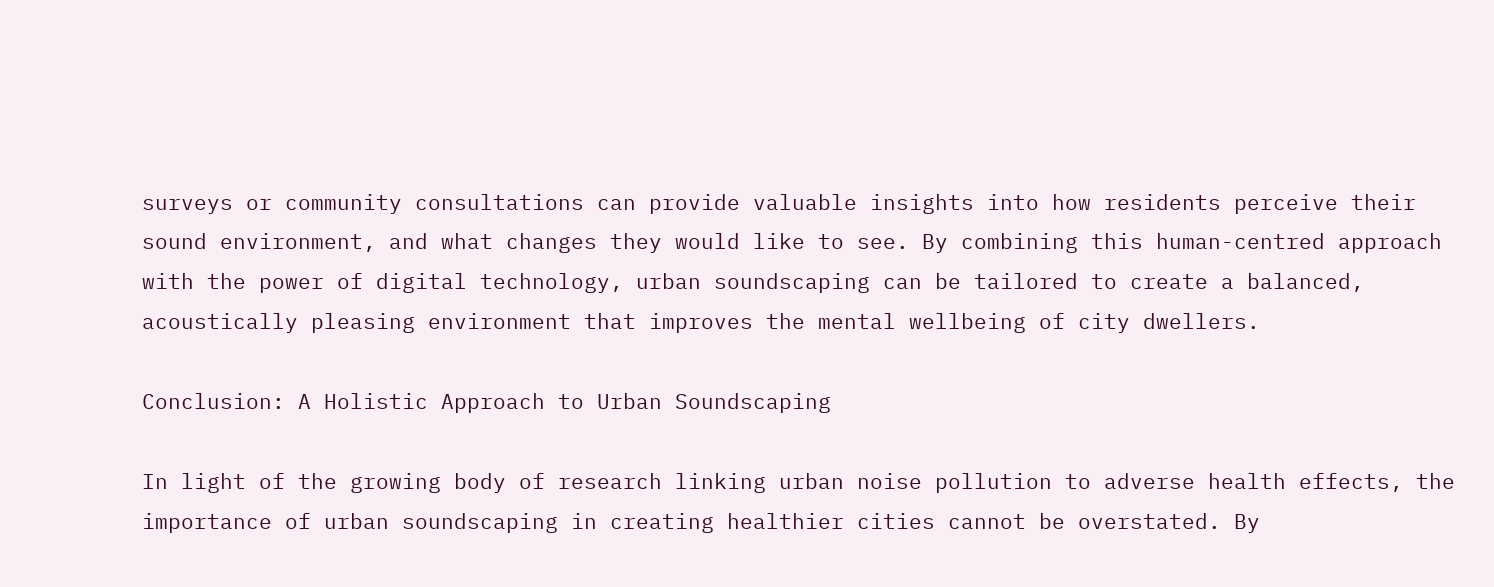surveys or community consultations can provide valuable insights into how residents perceive their sound environment, and what changes they would like to see. By combining this human-centred approach with the power of digital technology, urban soundscaping can be tailored to create a balanced, acoustically pleasing environment that improves the mental wellbeing of city dwellers.

Conclusion: A Holistic Approach to Urban Soundscaping

In light of the growing body of research linking urban noise pollution to adverse health effects, the importance of urban soundscaping in creating healthier cities cannot be overstated. By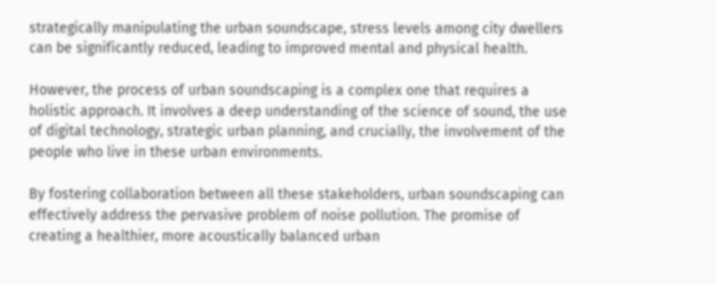strategically manipulating the urban soundscape, stress levels among city dwellers can be significantly reduced, leading to improved mental and physical health.

However, the process of urban soundscaping is a complex one that requires a holistic approach. It involves a deep understanding of the science of sound, the use of digital technology, strategic urban planning, and crucially, the involvement of the people who live in these urban environments.

By fostering collaboration between all these stakeholders, urban soundscaping can effectively address the pervasive problem of noise pollution. The promise of creating a healthier, more acoustically balanced urban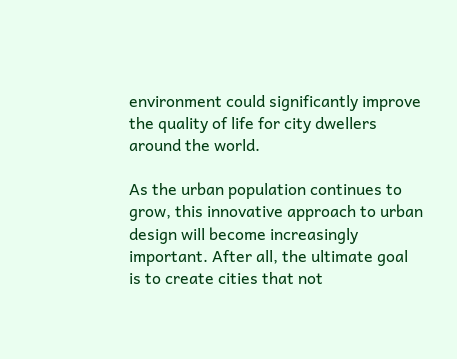environment could significantly improve the quality of life for city dwellers around the world.

As the urban population continues to grow, this innovative approach to urban design will become increasingly important. After all, the ultimate goal is to create cities that not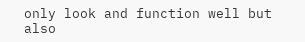only look and function well but also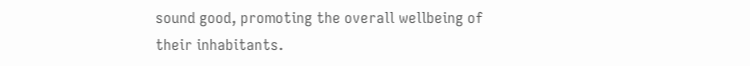sound good, promoting the overall wellbeing of their inhabitants.